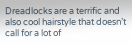Dreadlocks are a terrific and also cool hairstyle that doesn’t call for a lot of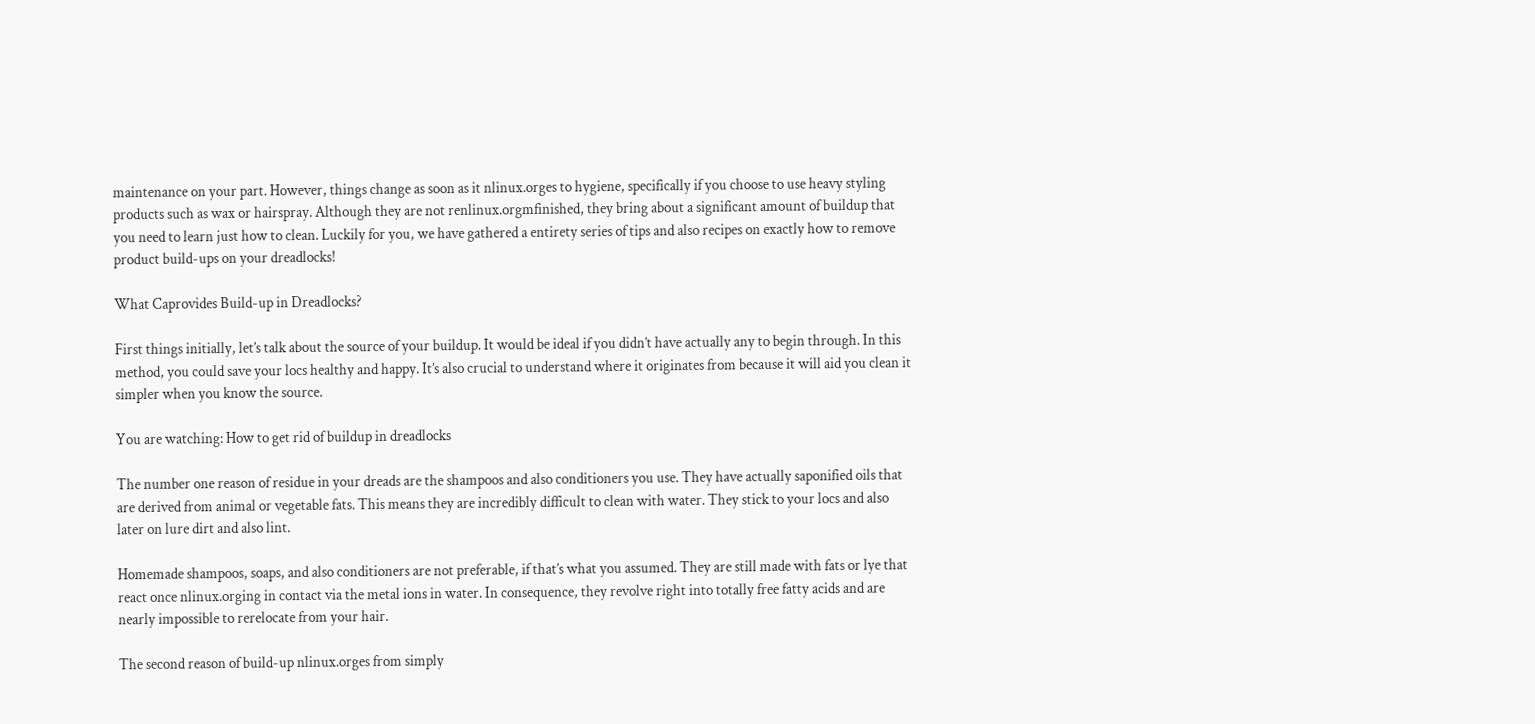maintenance on your part. However, things change as soon as it nlinux.orges to hygiene, specifically if you choose to use heavy styling products such as wax or hairspray. Although they are not renlinux.orgmfinished, they bring about a significant amount of buildup that you need to learn just how to clean. Luckily for you, we have gathered a entirety series of tips and also recipes on exactly how to remove product build-ups on your dreadlocks!

What Caprovides Build-up in Dreadlocks?

First things initially, let’s talk about the source of your buildup. It would be ideal if you didn’t have actually any to begin through. In this method, you could save your locs healthy and happy. It’s also crucial to understand where it originates from because it will aid you clean it simpler when you know the source.

You are watching: How to get rid of buildup in dreadlocks

The number one reason of residue in your dreads are the shampoos and also conditioners you use. They have actually saponified oils that are derived from animal or vegetable fats. This means they are incredibly difficult to clean with water. They stick to your locs and also later on lure dirt and also lint.

Homemade shampoos, soaps, and also conditioners are not preferable, if that’s what you assumed. They are still made with fats or lye that react once nlinux.orging in contact via the metal ions in water. In consequence, they revolve right into totally free fatty acids and are nearly impossible to rerelocate from your hair.

The second reason of build-up nlinux.orges from simply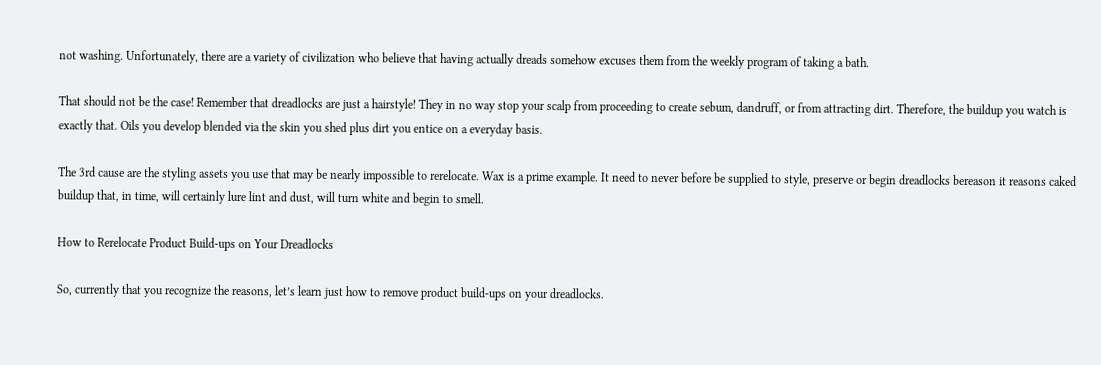not washing. Unfortunately, there are a variety of civilization who believe that having actually dreads somehow excuses them from the weekly program of taking a bath.

That should not be the case! Remember that dreadlocks are just a hairstyle! They in no way stop your scalp from proceeding to create sebum, dandruff, or from attracting dirt. Therefore, the buildup you watch is exactly that. Oils you develop blended via the skin you shed plus dirt you entice on a everyday basis.

The 3rd cause are the styling assets you use that may be nearly impossible to rerelocate. Wax is a prime example. It need to never before be supplied to style, preserve or begin dreadlocks bereason it reasons caked buildup that, in time, will certainly lure lint and dust, will turn white and begin to smell.

How to Rerelocate Product Build-ups on Your Dreadlocks

So, currently that you recognize the reasons, let’s learn just how to remove product build-ups on your dreadlocks.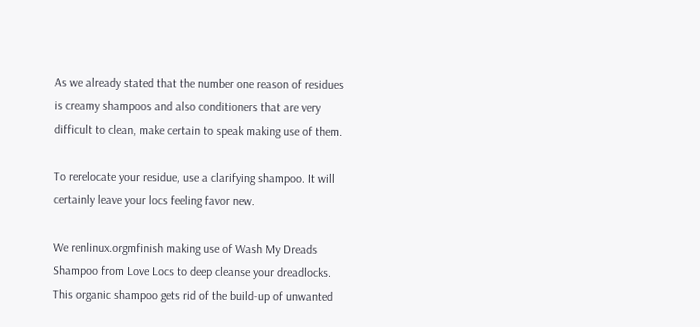As we already stated that the number one reason of residues is creamy shampoos and also conditioners that are very difficult to clean, make certain to speak making use of them.

To rerelocate your residue, use a clarifying shampoo. It will certainly leave your locs feeling favor new.

We renlinux.orgmfinish making use of Wash My Dreads Shampoo from Love Locs to deep cleanse your dreadlocks. This organic shampoo gets rid of the build-up of unwanted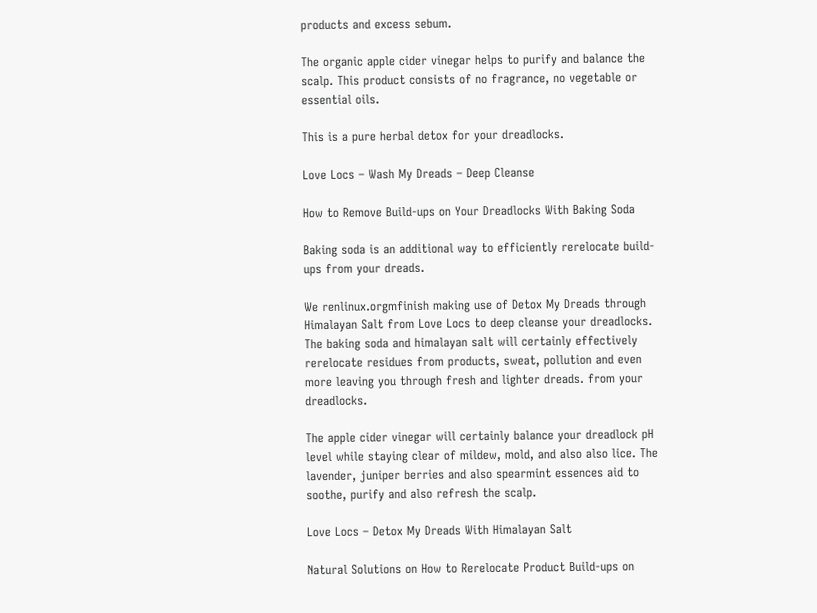products and excess sebum.

The organic apple cider vinegar helps to purify and balance the scalp. This product consists of no fragrance, no vegetable or essential oils.

This is a pure herbal detox for your dreadlocks.

Love Locs – Wash My Dreads – Deep Cleanse

How to Remove Build-ups on Your Dreadlocks With Baking Soda

Baking soda is an additional way to efficiently rerelocate build-ups from your dreads.

We renlinux.orgmfinish making use of Detox My Dreads through Himalayan Salt from Love Locs to deep cleanse your dreadlocks. The baking soda and himalayan salt will certainly effectively rerelocate residues from products, sweat, pollution and even more leaving you through fresh and lighter dreads. from your dreadlocks.

The apple cider vinegar will certainly balance your dreadlock pH level while staying clear of mildew, mold, and also also lice. The lavender, juniper berries and also spearmint essences aid to soothe, purify and also refresh the scalp.

Love Locs – Detox My Dreads With Himalayan Salt

Natural Solutions on How to Rerelocate Product Build-ups on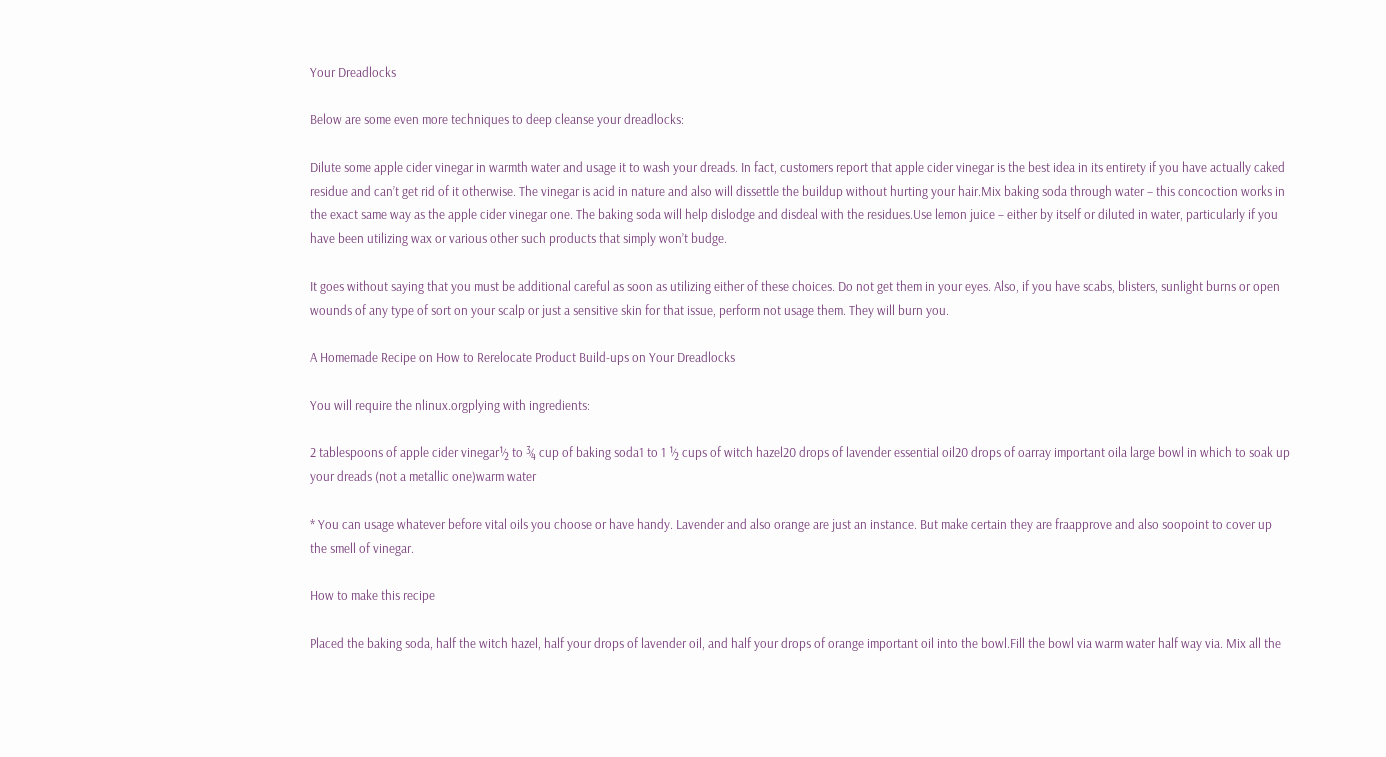Your Dreadlocks

Below are some even more techniques to deep cleanse your dreadlocks:

Dilute some apple cider vinegar in warmth water and usage it to wash your dreads. In fact, customers report that apple cider vinegar is the best idea in its entirety if you have actually caked residue and can’t get rid of it otherwise. The vinegar is acid in nature and also will dissettle the buildup without hurting your hair.Mix baking soda through water – this concoction works in the exact same way as the apple cider vinegar one. The baking soda will help dislodge and disdeal with the residues.Use lemon juice – either by itself or diluted in water, particularly if you have been utilizing wax or various other such products that simply won’t budge.

It goes without saying that you must be additional careful as soon as utilizing either of these choices. Do not get them in your eyes. Also, if you have scabs, blisters, sunlight burns or open wounds of any type of sort on your scalp or just a sensitive skin for that issue, perform not usage them. They will burn you.

A Homemade Recipe on How to Rerelocate Product Build-ups on Your Dreadlocks

You will require the nlinux.orgplying with ingredients:

2 tablespoons of apple cider vinegar½ to ¾ cup of baking soda1 to 1 ½ cups of witch hazel20 drops of lavender essential oil20 drops of oarray important oila large bowl in which to soak up your dreads (not a metallic one)warm water

* You can usage whatever before vital oils you choose or have handy. Lavender and also orange are just an instance. But make certain they are fraapprove and also soopoint to cover up the smell of vinegar.

How to make this recipe

Placed the baking soda, half the witch hazel, half your drops of lavender oil, and half your drops of orange important oil into the bowl.Fill the bowl via warm water half way via. Mix all the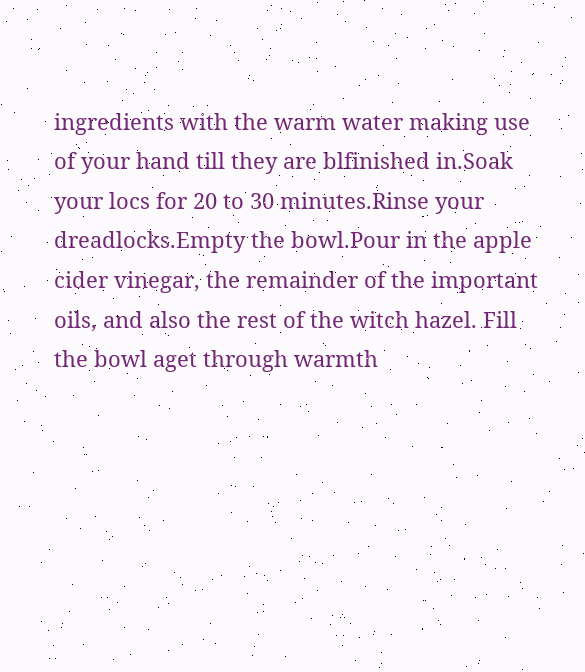ingredients with the warm water making use of your hand till they are blfinished in.Soak your locs for 20 to 30 minutes.Rinse your dreadlocks.Empty the bowl.Pour in the apple cider vinegar, the remainder of the important oils, and also the rest of the witch hazel. Fill the bowl aget through warmth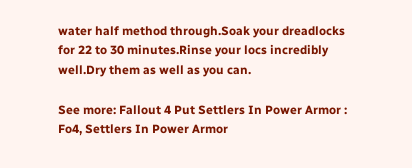water half method through.Soak your dreadlocks for 22 to 30 minutes.Rinse your locs incredibly well.Dry them as well as you can.

See more: Fallout 4 Put Settlers In Power Armor : Fo4, Settlers In Power Armor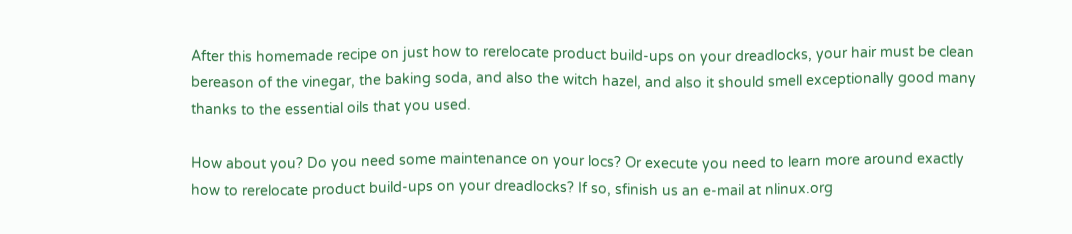After this homemade recipe on just how to rerelocate product build-ups on your dreadlocks, your hair must be clean bereason of the vinegar, the baking soda, and also the witch hazel, and also it should smell exceptionally good many thanks to the essential oils that you used.

How about you? Do you need some maintenance on your locs? Or execute you need to learn more around exactly how to rerelocate product build-ups on your dreadlocks? If so, sfinish us an e-mail at nlinux.org